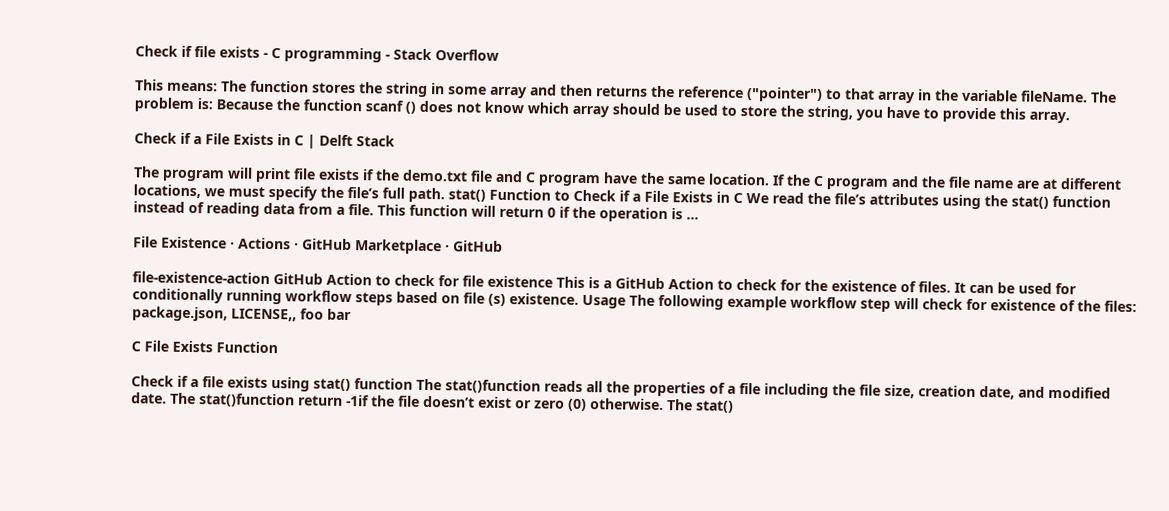Check if file exists - C programming - Stack Overflow

This means: The function stores the string in some array and then returns the reference ("pointer") to that array in the variable fileName. The problem is: Because the function scanf () does not know which array should be used to store the string, you have to provide this array.

Check if a File Exists in C | Delft Stack

The program will print file exists if the demo.txt file and C program have the same location. If the C program and the file name are at different locations, we must specify the file’s full path. stat() Function to Check if a File Exists in C We read the file’s attributes using the stat() function instead of reading data from a file. This function will return 0 if the operation is ...

File Existence · Actions · GitHub Marketplace · GitHub

file-existence-action GitHub Action to check for file existence This is a GitHub Action to check for the existence of files. It can be used for conditionally running workflow steps based on file (s) existence. Usage The following example workflow step will check for existence of the files: package.json, LICENSE,, foo bar

C File Exists Function

Check if a file exists using stat() function The stat()function reads all the properties of a file including the file size, creation date, and modified date. The stat()function return -1if the file doesn’t exist or zero (0) otherwise. The stat()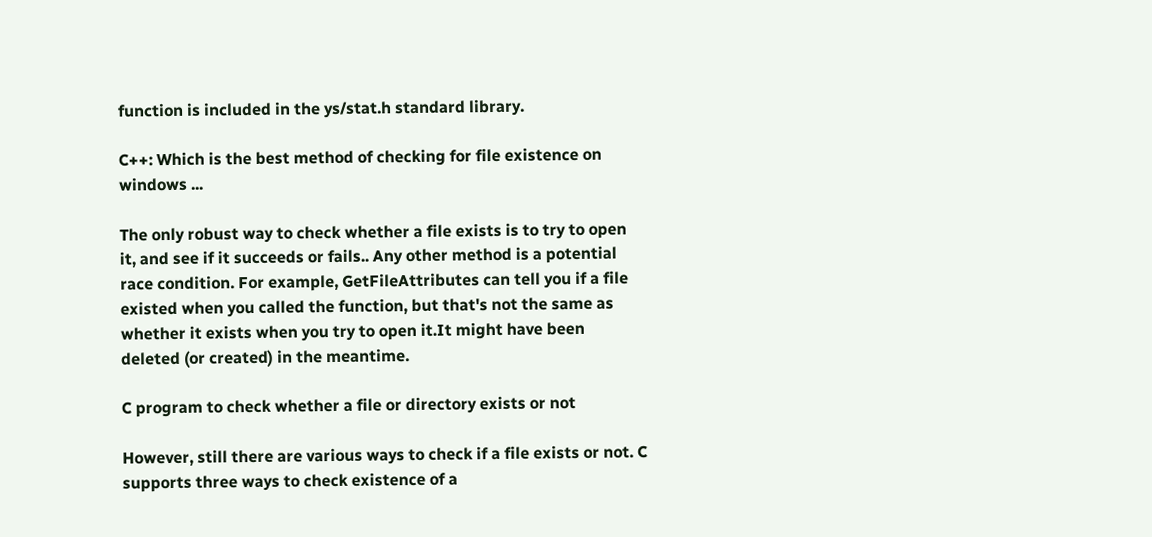function is included in the ys/stat.h standard library.

C++: Which is the best method of checking for file existence on windows ...

The only robust way to check whether a file exists is to try to open it, and see if it succeeds or fails.. Any other method is a potential race condition. For example, GetFileAttributes can tell you if a file existed when you called the function, but that's not the same as whether it exists when you try to open it.It might have been deleted (or created) in the meantime.

C program to check whether a file or directory exists or not

However, still there are various ways to check if a file exists or not. C supports three ways to check existence of a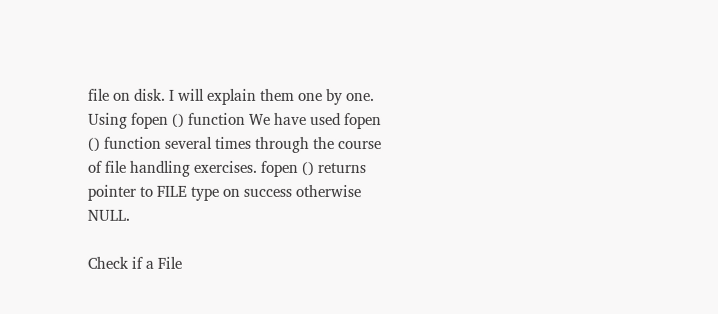file on disk. I will explain them one by one. Using fopen () function We have used fopen () function several times through the course of file handling exercises. fopen () returns pointer to FILE type on success otherwise NULL.

Check if a File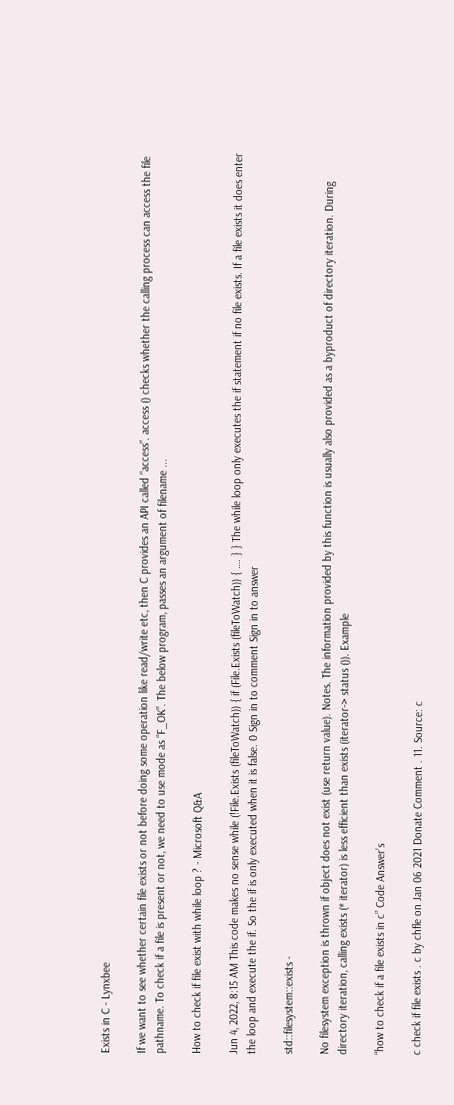Exists in C - Lynxbee

If we want to see whether certain file exists or not before doing some operation like read/write etc, then C provides an API called “access”. access () checks whether the calling process can access the file pathname. To check if a file is present or not, we need to use mode as “F_OK”. The below program, passes an argument of filename ...

How to check if file exist with while loop ? - Microsoft Q&A

Jun 4, 2022, 8:15 AM This code makes no sense while (!File.Exists (fileToWatch)) { if (File.Exists (fileToWatch)) { …. } } The while loop only executes the if statement if no file exists. If a file exists it does enter the loop and execute the if. So the if is only executed when it is false. 0 Sign in to comment Sign in to answer

std::filesystem::exists -

No filesystem exception is thrown if object does not exist (use return value). Notes. The information provided by this function is usually also provided as a byproduct of directory iteration. During directory iteration, calling exists (* iterator) is less efficient than exists (iterator-> status ()). Example

“how to check if a file exists in c” Code Answer’s

c check if file exists . c by chfle on Jan 06 2021 Donate Comment . 11. Source: c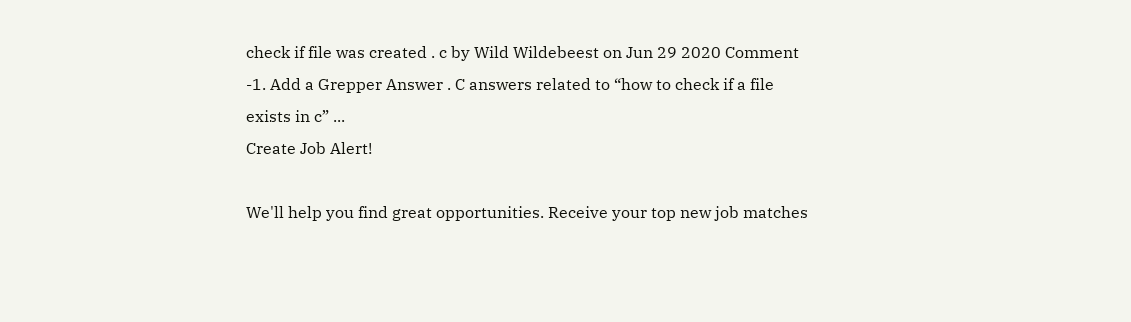check if file was created . c by Wild Wildebeest on Jun 29 2020 Comment -1. Add a Grepper Answer . C answers related to “how to check if a file exists in c” ...
Create Job Alert!

We'll help you find great opportunities. Receive your top new job matches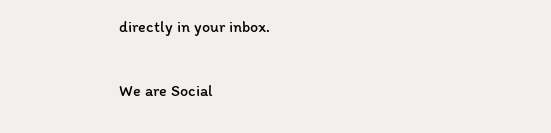directly in your inbox.

We are Social